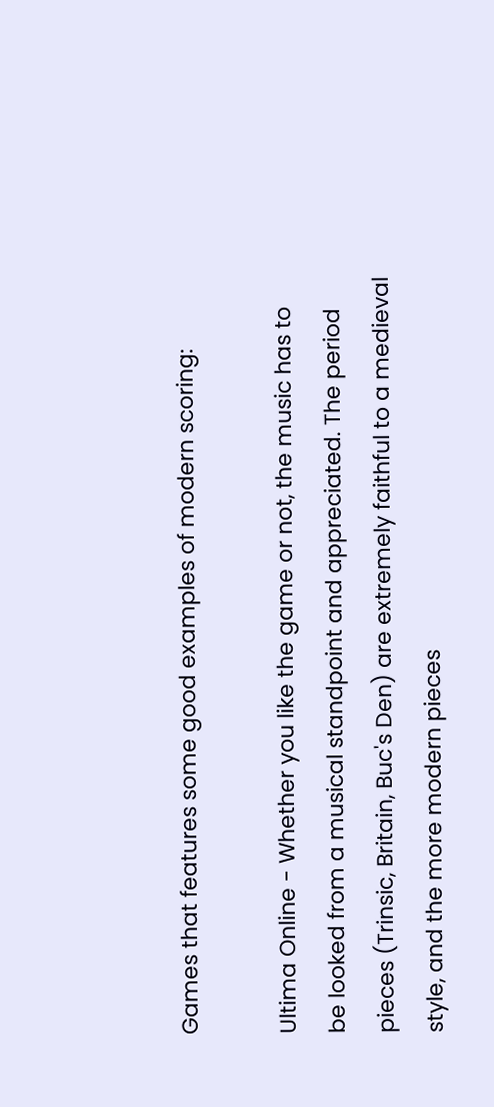Games that features some good examples of modern scoring:

Ultima Online - Whether you like the game or not, the music has to be looked from a musical standpoint and appreciated. The period pieces (Trinsic, Britain, Buc's Den) are extremely faithful to a medieval style, and the more modern pieces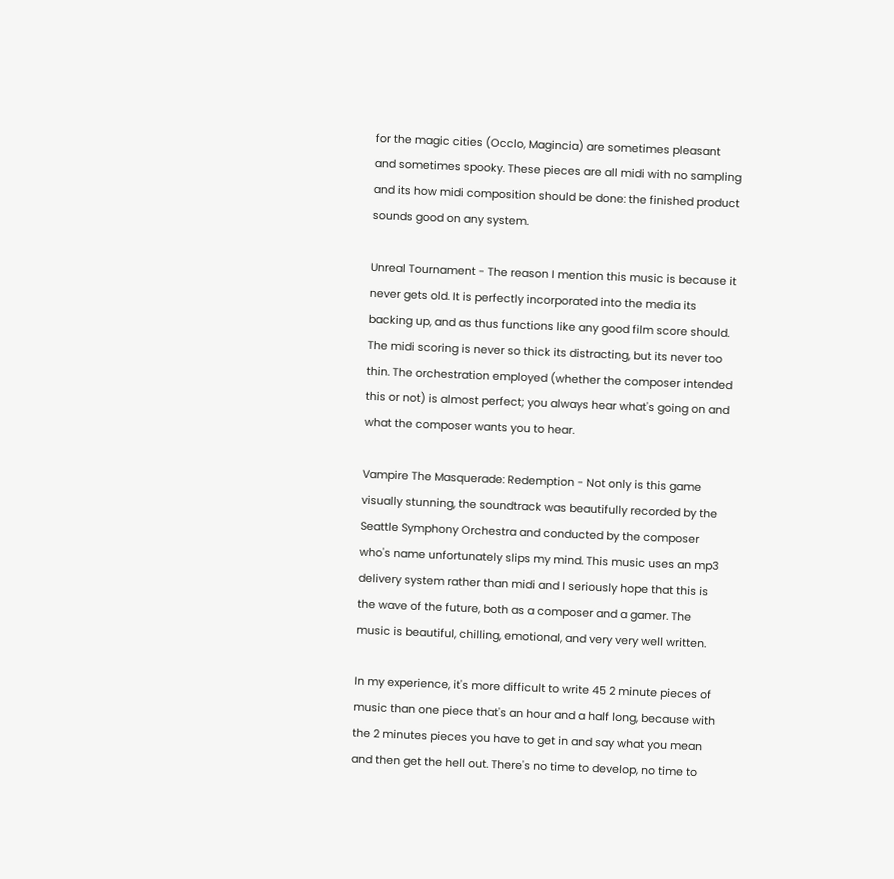for the magic cities (Occlo, Magincia) are sometimes pleasant and sometimes spooky. These pieces are all midi with no sampling and its how midi composition should be done: the finished product sounds good on any system.

Unreal Tournament - The reason I mention this music is because it never gets old. It is perfectly incorporated into the media its backing up, and as thus functions like any good film score should. The midi scoring is never so thick its distracting, but its never too thin. The orchestration employed (whether the composer intended this or not) is almost perfect; you always hear what's going on and what the composer wants you to hear.

Vampire The Masquerade: Redemption - Not only is this game visually stunning, the soundtrack was beautifully recorded by the Seattle Symphony Orchestra and conducted by the composer who's name unfortunately slips my mind. This music uses an mp3 delivery system rather than midi and I seriously hope that this is the wave of the future, both as a composer and a gamer. The music is beautiful, chilling, emotional, and very very well written.

In my experience, it's more difficult to write 45 2 minute pieces of music than one piece that's an hour and a half long, because with the 2 minutes pieces you have to get in and say what you mean and then get the hell out. There's no time to develop, no time to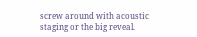screw around with acoustic staging or the big reveal.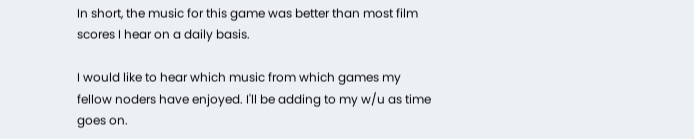In short, the music for this game was better than most film scores I hear on a daily basis.

I would like to hear which music from which games my fellow noders have enjoyed. I'll be adding to my w/u as time goes on.